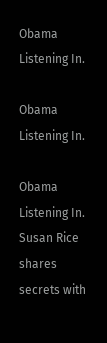Obama Listening In.

Obama Listening In.

Obama Listening In. Susan Rice shares secrets with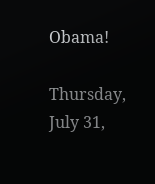Obama!

Thursday, July 31,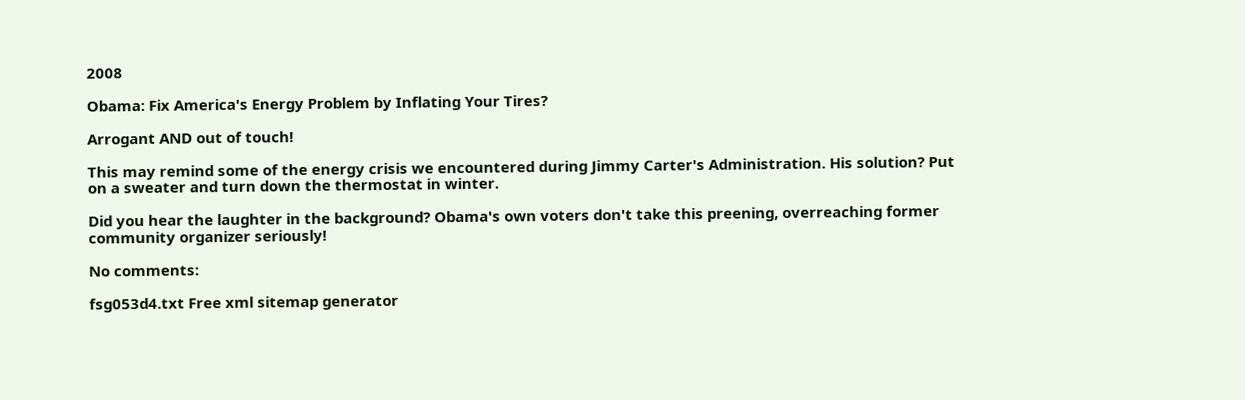2008

Obama: Fix America's Energy Problem by Inflating Your Tires?

Arrogant AND out of touch!

This may remind some of the energy crisis we encountered during Jimmy Carter's Administration. His solution? Put on a sweater and turn down the thermostat in winter.

Did you hear the laughter in the background? Obama's own voters don't take this preening, overreaching former community organizer seriously!

No comments:

fsg053d4.txt Free xml sitemap generator